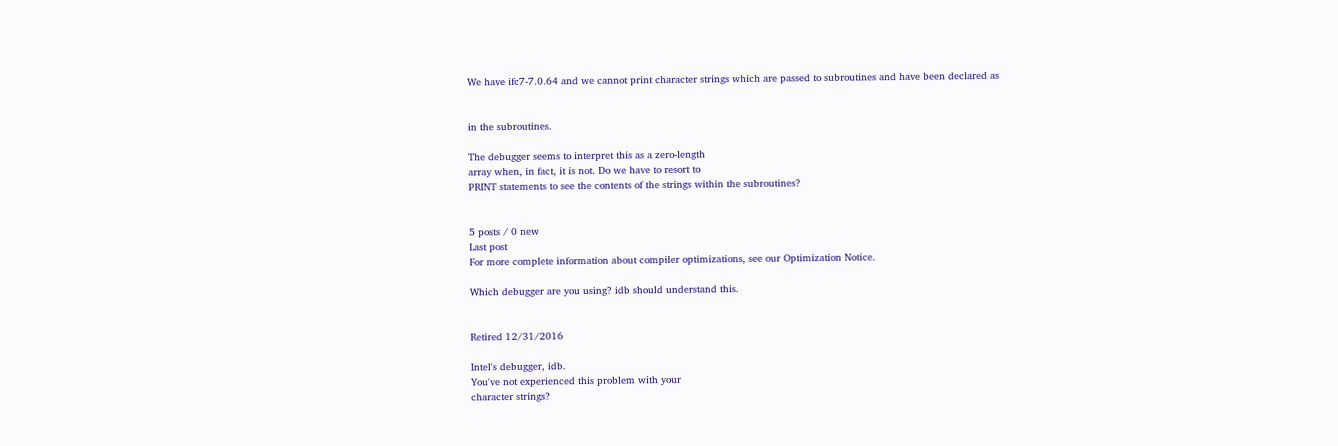We have ifc7-7.0.64 and we cannot print character strings which are passed to subroutines and have been declared as


in the subroutines.

The debugger seems to interpret this as a zero-length
array when, in fact, it is not. Do we have to resort to
PRINT statements to see the contents of the strings within the subroutines?


5 posts / 0 new
Last post
For more complete information about compiler optimizations, see our Optimization Notice.

Which debugger are you using? idb should understand this.


Retired 12/31/2016

Intel's debugger, idb.
You've not experienced this problem with your
character strings?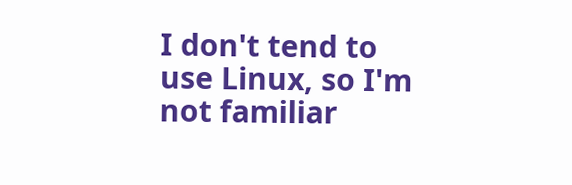I don't tend to use Linux, so I'm not familiar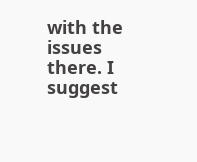with the issues there. I suggest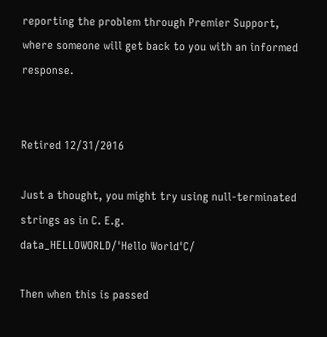reporting the problem through Premier Support, where someone will get back to you with an informed response.


Retired 12/31/2016

Just a thought, you might try using null-terminated strings as in C. E.g.
data_HELLOWORLD/'Hello World'C/

Then when this is passed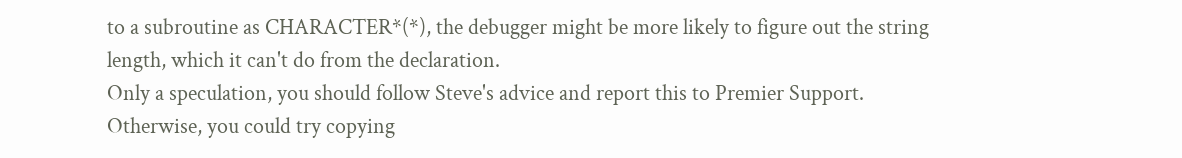to a subroutine as CHARACTER*(*), the debugger might be more likely to figure out the string length, which it can't do from the declaration.
Only a speculation, you should follow Steve's advice and report this to Premier Support.
Otherwise, you could try copying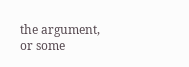the argument, or some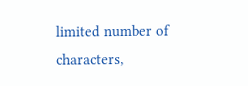limited number of characters,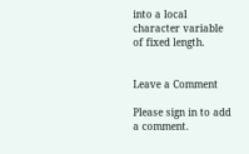into a local character variable of fixed length.


Leave a Comment

Please sign in to add a comment.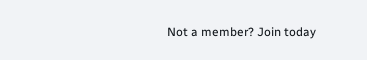Not a member? Join today